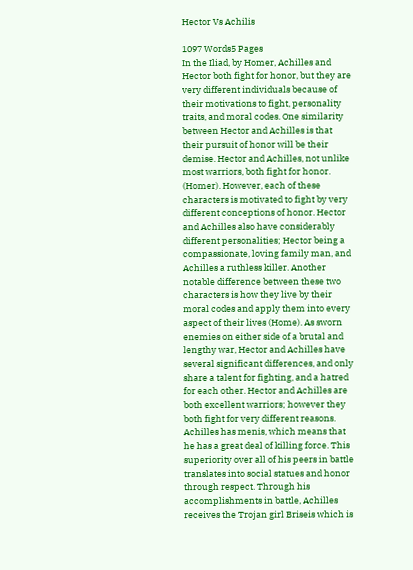Hector Vs Achilis

1097 Words5 Pages
In the Iliad, by Homer, Achilles and Hector both fight for honor, but they are very different individuals because of their motivations to fight, personality traits, and moral codes. One similarity between Hector and Achilles is that their pursuit of honor will be their demise. Hector and Achilles, not unlike most warriors, both fight for honor. (Homer). However, each of these characters is motivated to fight by very different conceptions of honor. Hector and Achilles also have considerably different personalities; Hector being a compassionate, loving family man, and Achilles a ruthless killer. Another notable difference between these two characters is how they live by their moral codes and apply them into every aspect of their lives (Home). As sworn enemies on either side of a brutal and lengthy war, Hector and Achilles have several significant differences, and only share a talent for fighting, and a hatred for each other. Hector and Achilles are both excellent warriors; however they both fight for very different reasons. Achilles has menis, which means that he has a great deal of killing force. This superiority over all of his peers in battle translates into social statues and honor through respect. Through his accomplishments in battle, Achilles receives the Trojan girl Briseis which is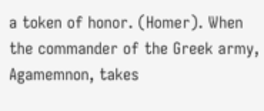a token of honor. (Homer). When the commander of the Greek army, Agamemnon, takes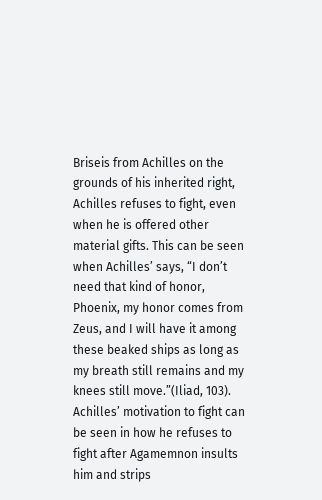Briseis from Achilles on the grounds of his inherited right, Achilles refuses to fight, even when he is offered other material gifts. This can be seen when Achilles’ says, “I don’t need that kind of honor, Phoenix, my honor comes from Zeus, and I will have it among these beaked ships as long as my breath still remains and my knees still move.”(Iliad, 103). Achilles’ motivation to fight can be seen in how he refuses to fight after Agamemnon insults him and strips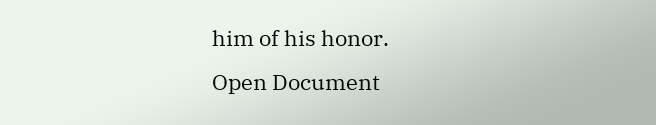him of his honor.
Open Document